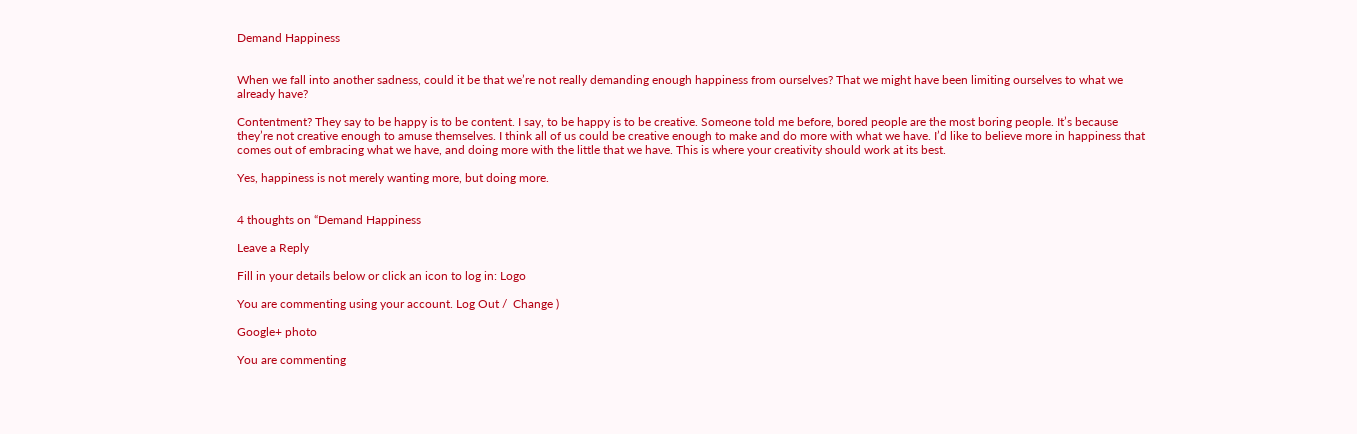Demand Happiness


When we fall into another sadness, could it be that we’re not really demanding enough happiness from ourselves? That we might have been limiting ourselves to what we already have?

Contentment? They say to be happy is to be content. I say, to be happy is to be creative. Someone told me before, bored people are the most boring people. It’s because they’re not creative enough to amuse themselves. I think all of us could be creative enough to make and do more with what we have. I’d like to believe more in happiness that comes out of embracing what we have, and doing more with the little that we have. This is where your creativity should work at its best.

Yes, happiness is not merely wanting more, but doing more.


4 thoughts on “Demand Happiness

Leave a Reply

Fill in your details below or click an icon to log in: Logo

You are commenting using your account. Log Out /  Change )

Google+ photo

You are commenting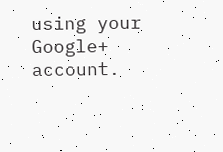using your Google+ account.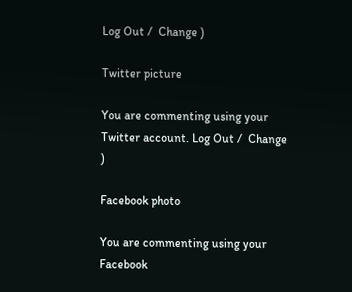Log Out /  Change )

Twitter picture

You are commenting using your Twitter account. Log Out /  Change )

Facebook photo

You are commenting using your Facebook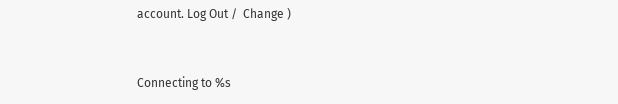account. Log Out /  Change )


Connecting to %s